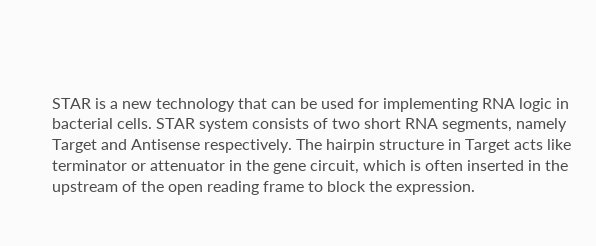STAR is a new technology that can be used for implementing RNA logic in bacterial cells. STAR system consists of two short RNA segments, namely Target and Antisense respectively. The hairpin structure in Target acts like terminator or attenuator in the gene circuit, which is often inserted in the upstream of the open reading frame to block the expression.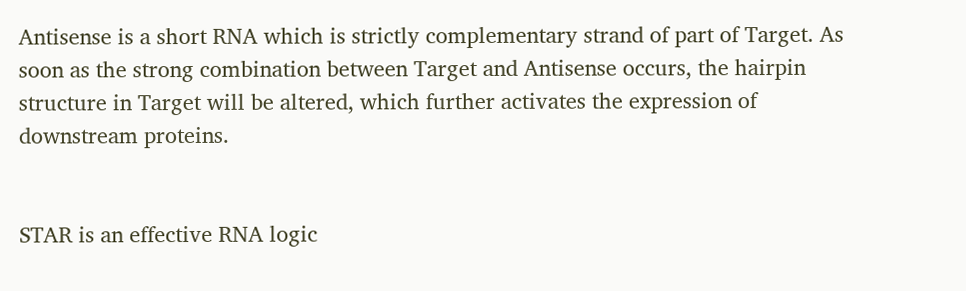Antisense is a short RNA which is strictly complementary strand of part of Target. As soon as the strong combination between Target and Antisense occurs, the hairpin structure in Target will be altered, which further activates the expression of downstream proteins.


STAR is an effective RNA logic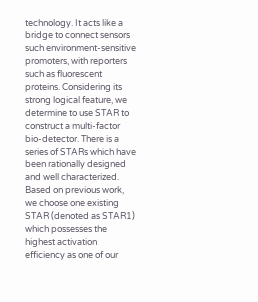technology. It acts like a bridge to connect sensors such environment-sensitive promoters, with reporters such as fluorescent proteins. Considering its strong logical feature, we determine to use STAR to construct a multi-factor bio-detector. There is a series of STARs which have been rationally designed and well characterized. Based on previous work, we choose one existing STAR (denoted as STAR1) which possesses the highest activation efficiency as one of our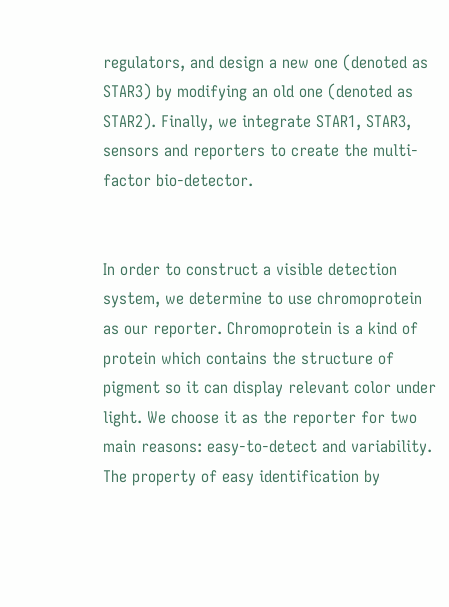regulators, and design a new one (denoted as STAR3) by modifying an old one (denoted as STAR2). Finally, we integrate STAR1, STAR3, sensors and reporters to create the multi-factor bio-detector.


In order to construct a visible detection system, we determine to use chromoprotein as our reporter. Chromoprotein is a kind of protein which contains the structure of pigment so it can display relevant color under light. We choose it as the reporter for two main reasons: easy-to-detect and variability. The property of easy identification by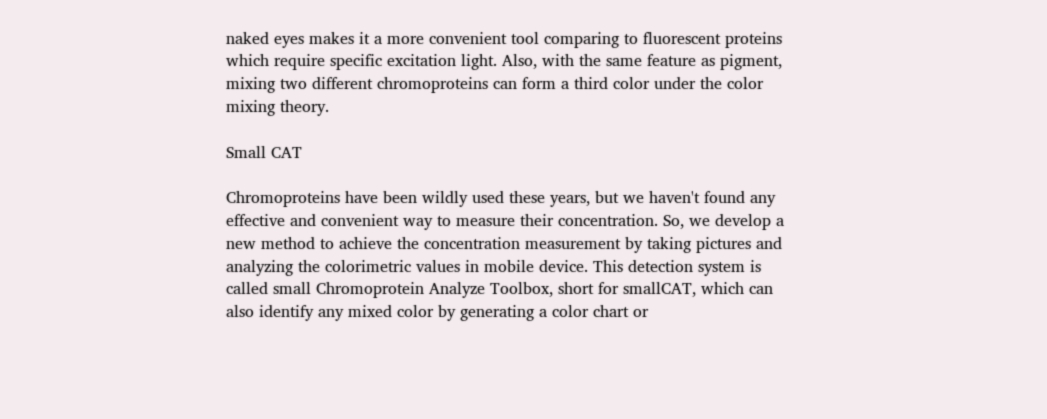naked eyes makes it a more convenient tool comparing to fluorescent proteins which require specific excitation light. Also, with the same feature as pigment, mixing two different chromoproteins can form a third color under the color mixing theory.

Small CAT

Chromoproteins have been wildly used these years, but we haven't found any effective and convenient way to measure their concentration. So, we develop a new method to achieve the concentration measurement by taking pictures and analyzing the colorimetric values in mobile device. This detection system is called small Chromoprotein Analyze Toolbox, short for smallCAT, which can also identify any mixed color by generating a color chart or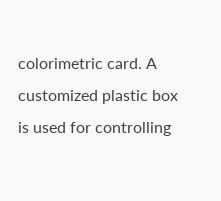colorimetric card. A customized plastic box is used for controlling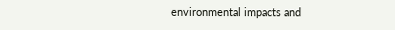environmental impacts and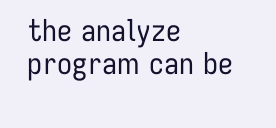the analyze program can be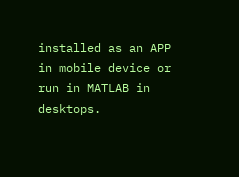installed as an APP in mobile device or run in MATLAB in desktops.